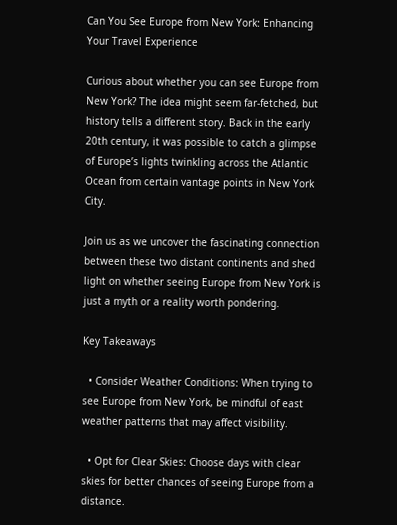Can You See Europe from New York: Enhancing Your Travel Experience

Curious about whether you can see Europe from New York? The idea might seem far-fetched, but history tells a different story. Back in the early 20th century, it was possible to catch a glimpse of Europe’s lights twinkling across the Atlantic Ocean from certain vantage points in New York City.

Join us as we uncover the fascinating connection between these two distant continents and shed light on whether seeing Europe from New York is just a myth or a reality worth pondering.

Key Takeaways

  • Consider Weather Conditions: When trying to see Europe from New York, be mindful of east weather patterns that may affect visibility.

  • Opt for Clear Skies: Choose days with clear skies for better chances of seeing Europe from a distance.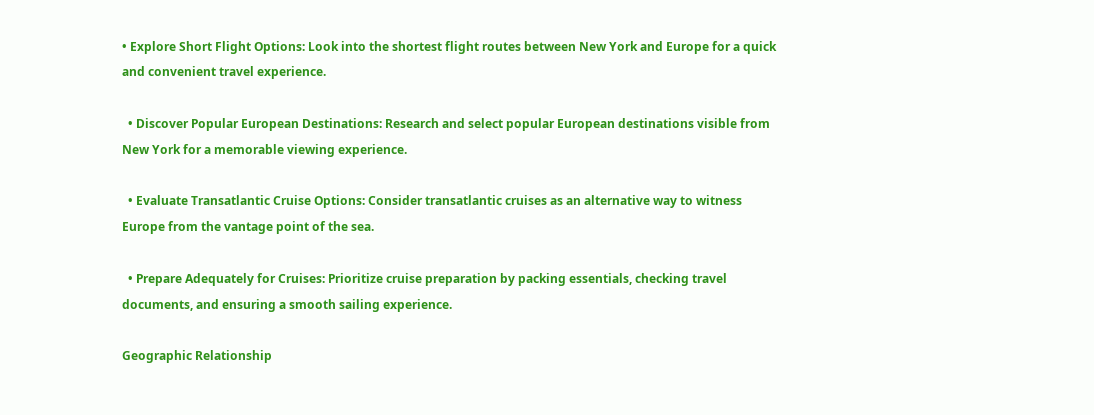• Explore Short Flight Options: Look into the shortest flight routes between New York and Europe for a quick and convenient travel experience.

  • Discover Popular European Destinations: Research and select popular European destinations visible from New York for a memorable viewing experience.

  • Evaluate Transatlantic Cruise Options: Consider transatlantic cruises as an alternative way to witness Europe from the vantage point of the sea.

  • Prepare Adequately for Cruises: Prioritize cruise preparation by packing essentials, checking travel documents, and ensuring a smooth sailing experience.

Geographic Relationship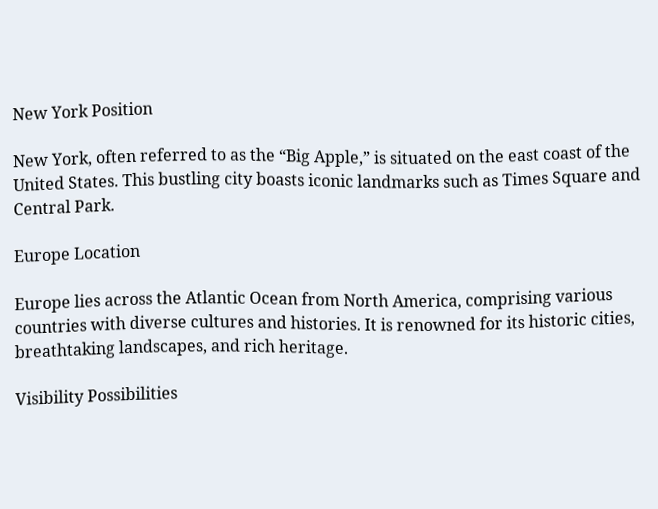New York Position

New York, often referred to as the “Big Apple,” is situated on the east coast of the United States. This bustling city boasts iconic landmarks such as Times Square and Central Park.

Europe Location

Europe lies across the Atlantic Ocean from North America, comprising various countries with diverse cultures and histories. It is renowned for its historic cities, breathtaking landscapes, and rich heritage.

Visibility Possibilities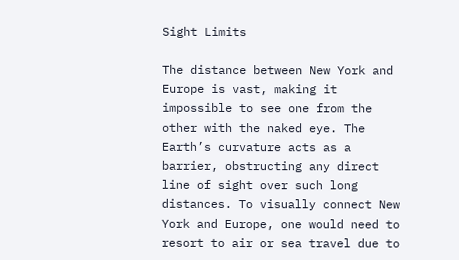Sight Limits

The distance between New York and Europe is vast, making it impossible to see one from the other with the naked eye. The Earth’s curvature acts as a barrier, obstructing any direct line of sight over such long distances. To visually connect New York and Europe, one would need to resort to air or sea travel due to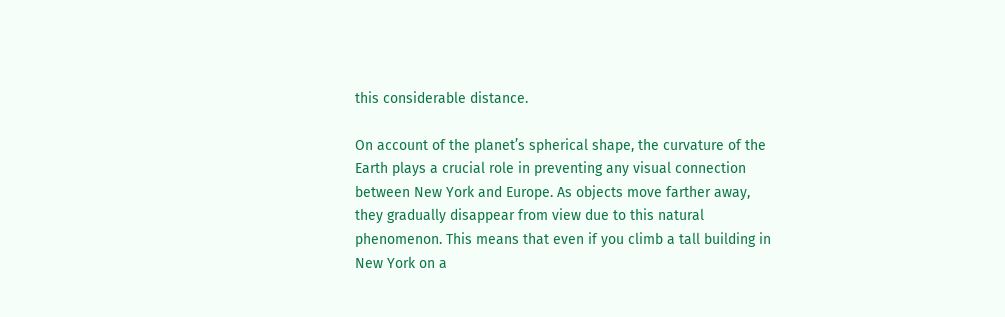this considerable distance.

On account of the planet’s spherical shape, the curvature of the Earth plays a crucial role in preventing any visual connection between New York and Europe. As objects move farther away, they gradually disappear from view due to this natural phenomenon. This means that even if you climb a tall building in New York on a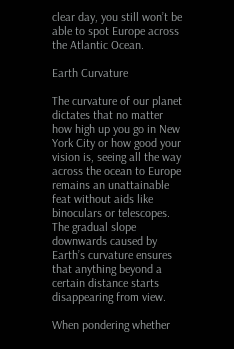clear day, you still won’t be able to spot Europe across the Atlantic Ocean.

Earth Curvature

The curvature of our planet dictates that no matter how high up you go in New York City or how good your vision is, seeing all the way across the ocean to Europe remains an unattainable feat without aids like binoculars or telescopes. The gradual slope downwards caused by Earth’s curvature ensures that anything beyond a certain distance starts disappearing from view.

When pondering whether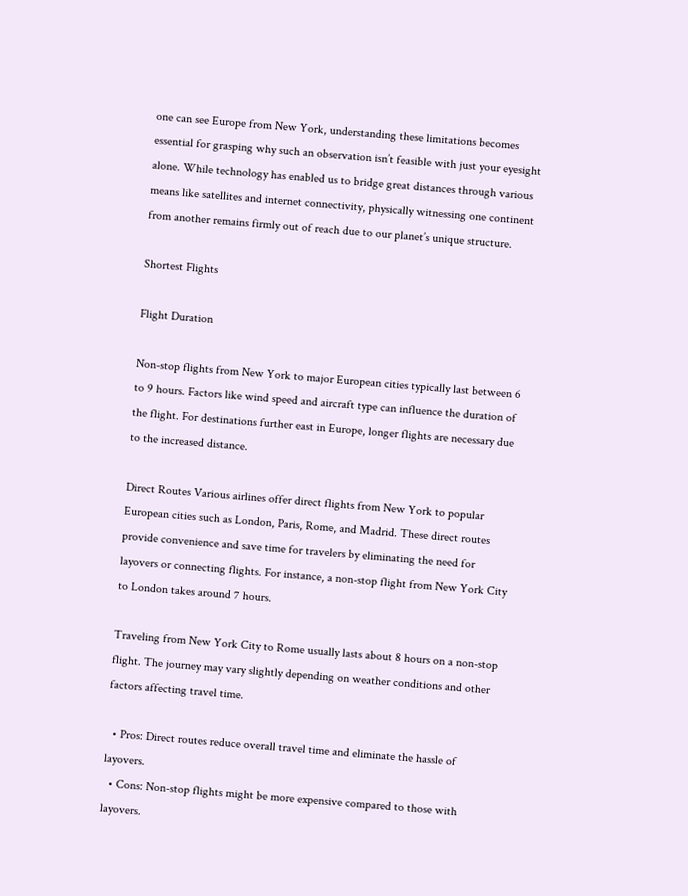one can see Europe from New York, understanding these limitations becomes essential for grasping why such an observation isn’t feasible with just your eyesight alone. While technology has enabled us to bridge great distances through various means like satellites and internet connectivity, physically witnessing one continent from another remains firmly out of reach due to our planet’s unique structure.

Shortest Flights

Flight Duration

Non-stop flights from New York to major European cities typically last between 6 to 9 hours. Factors like wind speed and aircraft type can influence the duration of the flight. For destinations further east in Europe, longer flights are necessary due to the increased distance.

Direct Routes Various airlines offer direct flights from New York to popular European cities such as London, Paris, Rome, and Madrid. These direct routes provide convenience and save time for travelers by eliminating the need for layovers or connecting flights. For instance, a non-stop flight from New York City to London takes around 7 hours.

Traveling from New York City to Rome usually lasts about 8 hours on a non-stop flight. The journey may vary slightly depending on weather conditions and other factors affecting travel time.

  • Pros: Direct routes reduce overall travel time and eliminate the hassle of layovers.
  • Cons: Non-stop flights might be more expensive compared to those with layovers.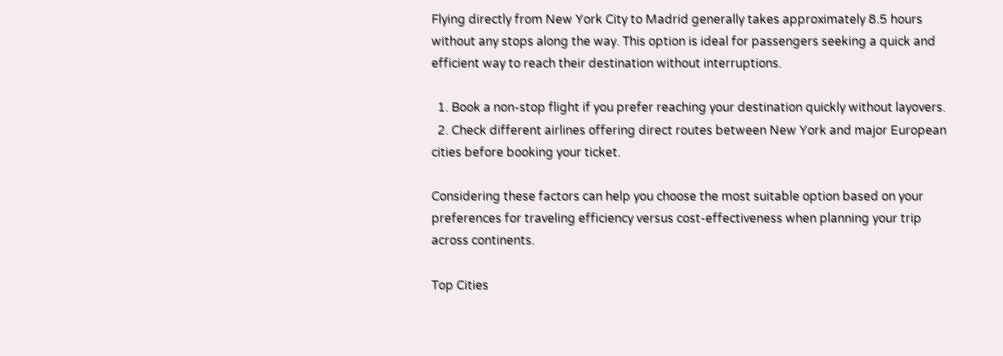Flying directly from New York City to Madrid generally takes approximately 8.5 hours without any stops along the way. This option is ideal for passengers seeking a quick and efficient way to reach their destination without interruptions.

  1. Book a non-stop flight if you prefer reaching your destination quickly without layovers.
  2. Check different airlines offering direct routes between New York and major European cities before booking your ticket.

Considering these factors can help you choose the most suitable option based on your preferences for traveling efficiency versus cost-effectiveness when planning your trip across continents.

Top Cities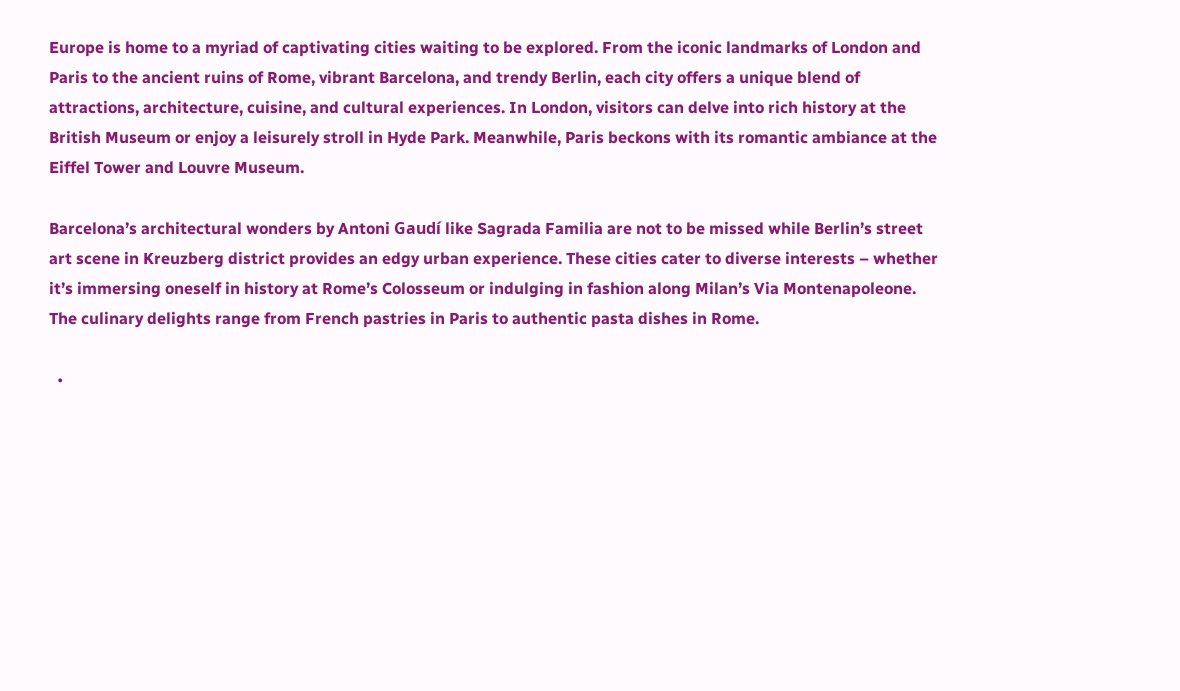Europe is home to a myriad of captivating cities waiting to be explored. From the iconic landmarks of London and Paris to the ancient ruins of Rome, vibrant Barcelona, and trendy Berlin, each city offers a unique blend of attractions, architecture, cuisine, and cultural experiences. In London, visitors can delve into rich history at the British Museum or enjoy a leisurely stroll in Hyde Park. Meanwhile, Paris beckons with its romantic ambiance at the Eiffel Tower and Louvre Museum.

Barcelona’s architectural wonders by Antoni Gaudí like Sagrada Familia are not to be missed while Berlin’s street art scene in Kreuzberg district provides an edgy urban experience. These cities cater to diverse interests – whether it’s immersing oneself in history at Rome’s Colosseum or indulging in fashion along Milan’s Via Montenapoleone. The culinary delights range from French pastries in Paris to authentic pasta dishes in Rome.

  •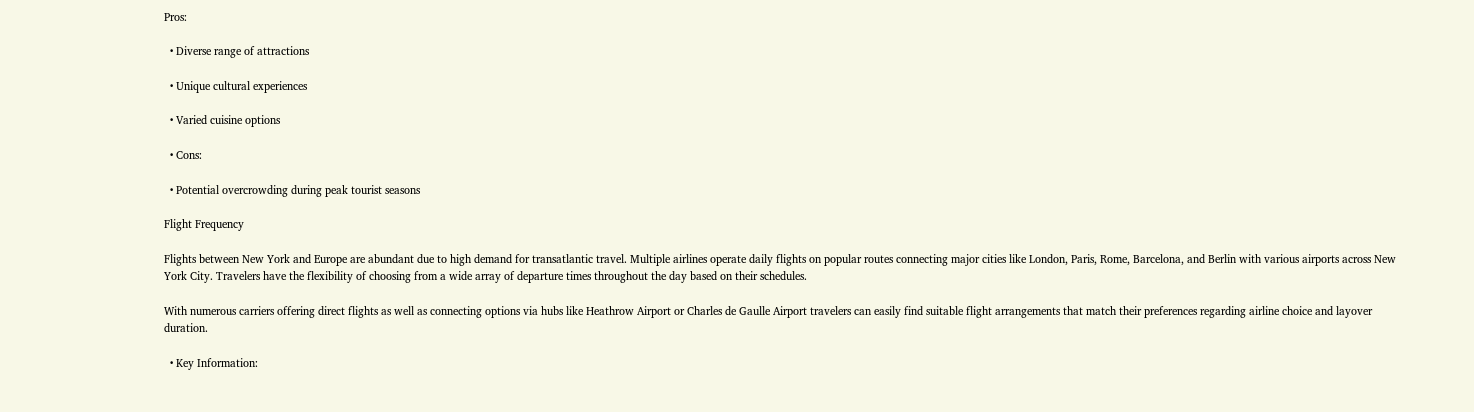Pros:

  • Diverse range of attractions

  • Unique cultural experiences

  • Varied cuisine options

  • Cons:

  • Potential overcrowding during peak tourist seasons

Flight Frequency

Flights between New York and Europe are abundant due to high demand for transatlantic travel. Multiple airlines operate daily flights on popular routes connecting major cities like London, Paris, Rome, Barcelona, and Berlin with various airports across New York City. Travelers have the flexibility of choosing from a wide array of departure times throughout the day based on their schedules.

With numerous carriers offering direct flights as well as connecting options via hubs like Heathrow Airport or Charles de Gaulle Airport travelers can easily find suitable flight arrangements that match their preferences regarding airline choice and layover duration.

  • Key Information: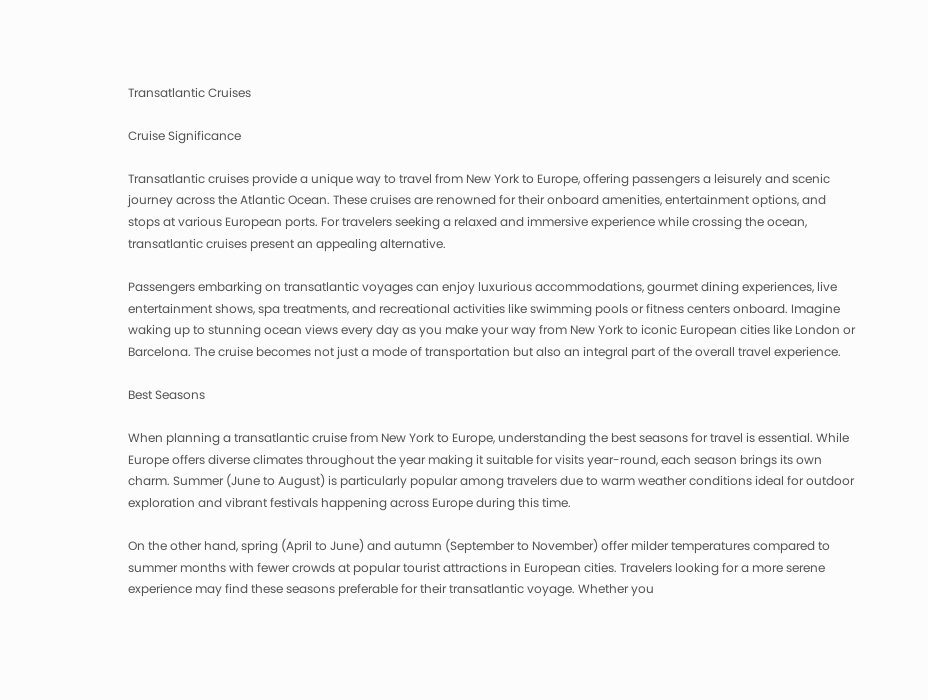Transatlantic Cruises

Cruise Significance

Transatlantic cruises provide a unique way to travel from New York to Europe, offering passengers a leisurely and scenic journey across the Atlantic Ocean. These cruises are renowned for their onboard amenities, entertainment options, and stops at various European ports. For travelers seeking a relaxed and immersive experience while crossing the ocean, transatlantic cruises present an appealing alternative.

Passengers embarking on transatlantic voyages can enjoy luxurious accommodations, gourmet dining experiences, live entertainment shows, spa treatments, and recreational activities like swimming pools or fitness centers onboard. Imagine waking up to stunning ocean views every day as you make your way from New York to iconic European cities like London or Barcelona. The cruise becomes not just a mode of transportation but also an integral part of the overall travel experience.

Best Seasons

When planning a transatlantic cruise from New York to Europe, understanding the best seasons for travel is essential. While Europe offers diverse climates throughout the year making it suitable for visits year-round, each season brings its own charm. Summer (June to August) is particularly popular among travelers due to warm weather conditions ideal for outdoor exploration and vibrant festivals happening across Europe during this time.

On the other hand, spring (April to June) and autumn (September to November) offer milder temperatures compared to summer months with fewer crowds at popular tourist attractions in European cities. Travelers looking for a more serene experience may find these seasons preferable for their transatlantic voyage. Whether you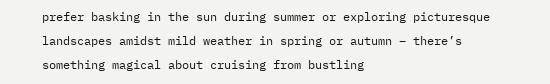prefer basking in the sun during summer or exploring picturesque landscapes amidst mild weather in spring or autumn – there’s something magical about cruising from bustling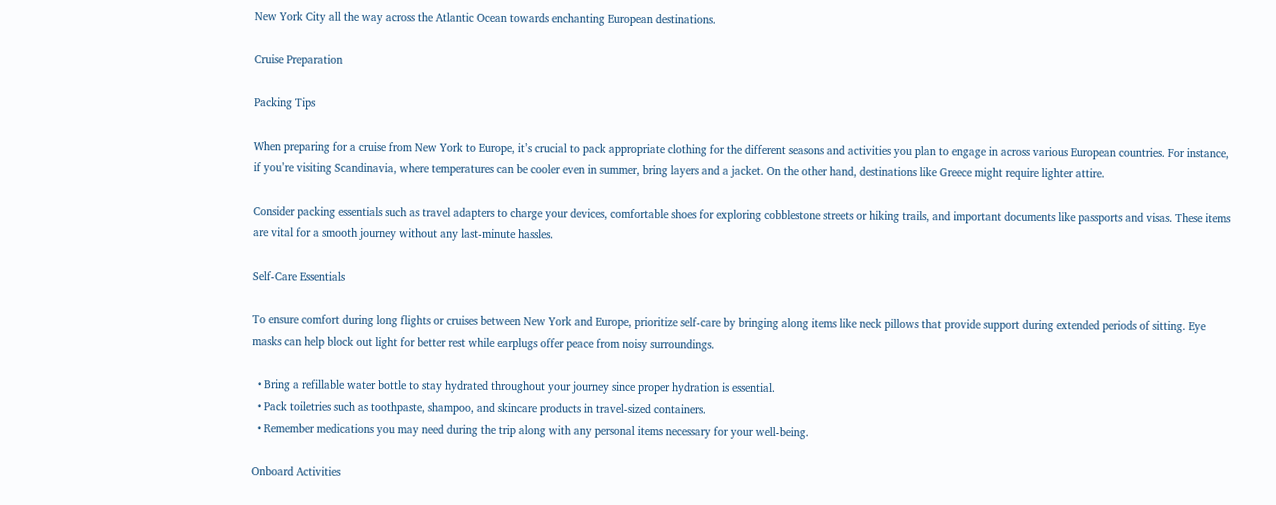New York City all the way across the Atlantic Ocean towards enchanting European destinations.

Cruise Preparation

Packing Tips

When preparing for a cruise from New York to Europe, it’s crucial to pack appropriate clothing for the different seasons and activities you plan to engage in across various European countries. For instance, if you’re visiting Scandinavia, where temperatures can be cooler even in summer, bring layers and a jacket. On the other hand, destinations like Greece might require lighter attire.

Consider packing essentials such as travel adapters to charge your devices, comfortable shoes for exploring cobblestone streets or hiking trails, and important documents like passports and visas. These items are vital for a smooth journey without any last-minute hassles.

Self-Care Essentials

To ensure comfort during long flights or cruises between New York and Europe, prioritize self-care by bringing along items like neck pillows that provide support during extended periods of sitting. Eye masks can help block out light for better rest while earplugs offer peace from noisy surroundings.

  • Bring a refillable water bottle to stay hydrated throughout your journey since proper hydration is essential.
  • Pack toiletries such as toothpaste, shampoo, and skincare products in travel-sized containers.
  • Remember medications you may need during the trip along with any personal items necessary for your well-being.

Onboard Activities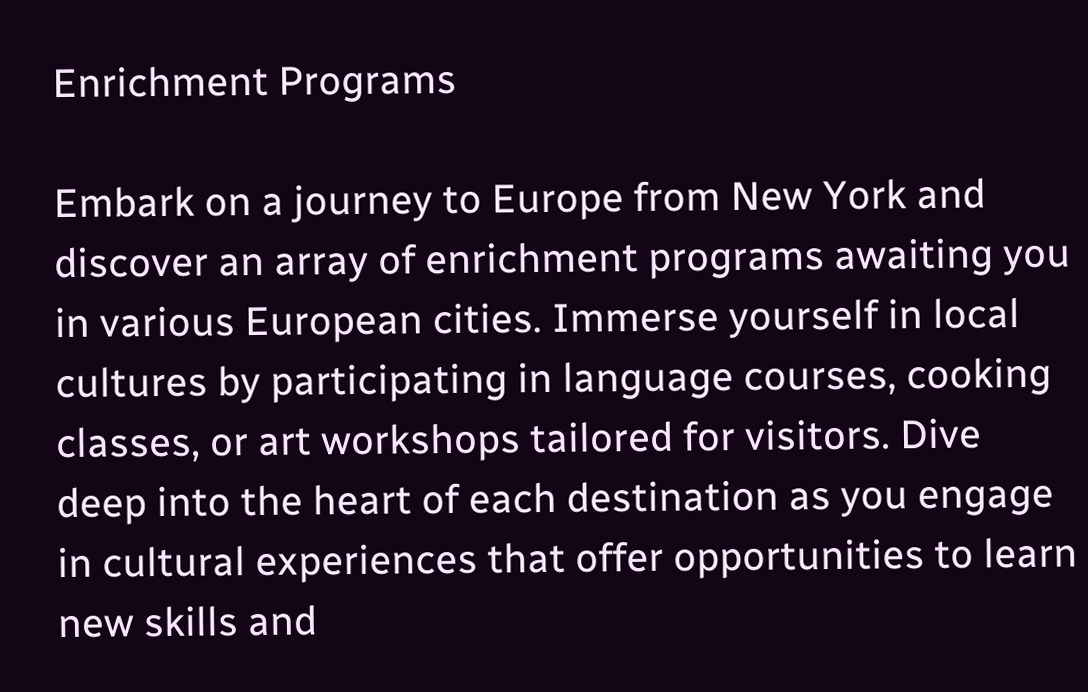Enrichment Programs

Embark on a journey to Europe from New York and discover an array of enrichment programs awaiting you in various European cities. Immerse yourself in local cultures by participating in language courses, cooking classes, or art workshops tailored for visitors. Dive deep into the heart of each destination as you engage in cultural experiences that offer opportunities to learn new skills and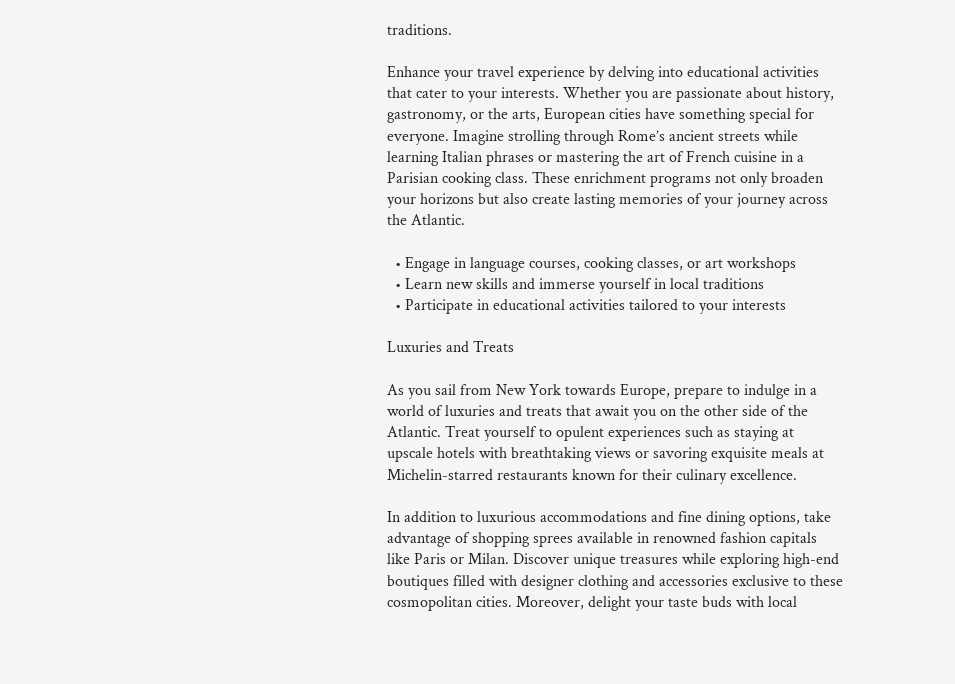traditions.

Enhance your travel experience by delving into educational activities that cater to your interests. Whether you are passionate about history, gastronomy, or the arts, European cities have something special for everyone. Imagine strolling through Rome’s ancient streets while learning Italian phrases or mastering the art of French cuisine in a Parisian cooking class. These enrichment programs not only broaden your horizons but also create lasting memories of your journey across the Atlantic.

  • Engage in language courses, cooking classes, or art workshops
  • Learn new skills and immerse yourself in local traditions
  • Participate in educational activities tailored to your interests

Luxuries and Treats

As you sail from New York towards Europe, prepare to indulge in a world of luxuries and treats that await you on the other side of the Atlantic. Treat yourself to opulent experiences such as staying at upscale hotels with breathtaking views or savoring exquisite meals at Michelin-starred restaurants known for their culinary excellence.

In addition to luxurious accommodations and fine dining options, take advantage of shopping sprees available in renowned fashion capitals like Paris or Milan. Discover unique treasures while exploring high-end boutiques filled with designer clothing and accessories exclusive to these cosmopolitan cities. Moreover, delight your taste buds with local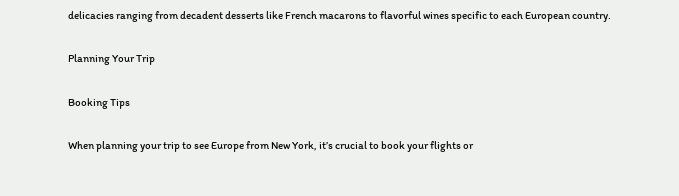delicacies ranging from decadent desserts like French macarons to flavorful wines specific to each European country.

Planning Your Trip

Booking Tips

When planning your trip to see Europe from New York, it’s crucial to book your flights or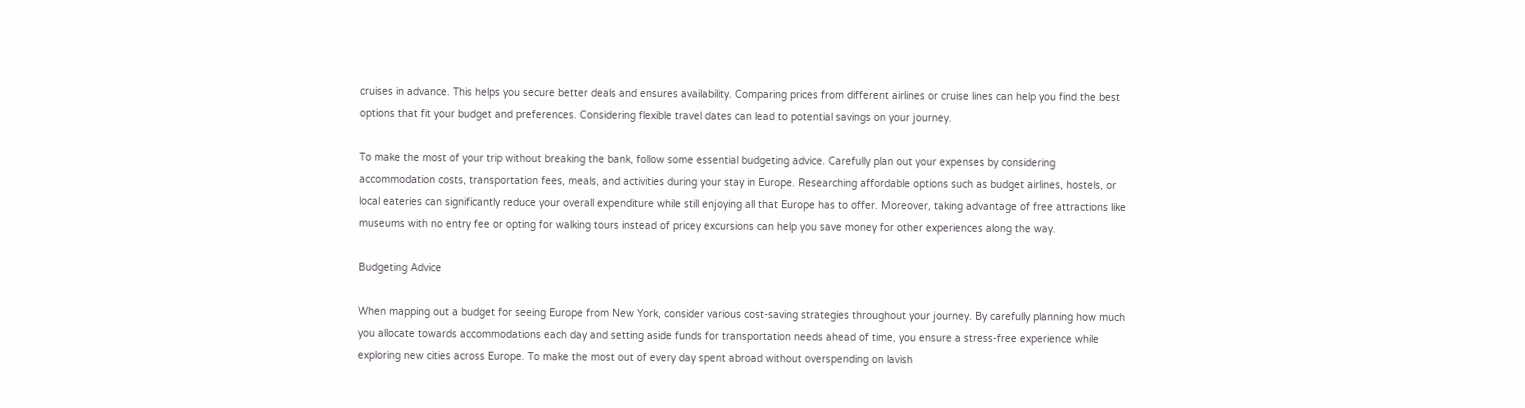cruises in advance. This helps you secure better deals and ensures availability. Comparing prices from different airlines or cruise lines can help you find the best options that fit your budget and preferences. Considering flexible travel dates can lead to potential savings on your journey.

To make the most of your trip without breaking the bank, follow some essential budgeting advice. Carefully plan out your expenses by considering accommodation costs, transportation fees, meals, and activities during your stay in Europe. Researching affordable options such as budget airlines, hostels, or local eateries can significantly reduce your overall expenditure while still enjoying all that Europe has to offer. Moreover, taking advantage of free attractions like museums with no entry fee or opting for walking tours instead of pricey excursions can help you save money for other experiences along the way.

Budgeting Advice

When mapping out a budget for seeing Europe from New York, consider various cost-saving strategies throughout your journey. By carefully planning how much you allocate towards accommodations each day and setting aside funds for transportation needs ahead of time, you ensure a stress-free experience while exploring new cities across Europe. To make the most out of every day spent abroad without overspending on lavish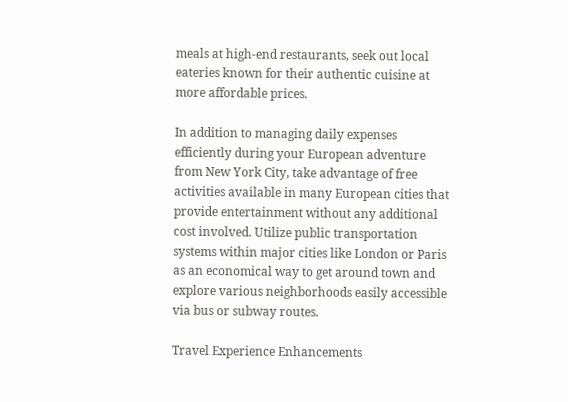meals at high-end restaurants, seek out local eateries known for their authentic cuisine at more affordable prices.

In addition to managing daily expenses efficiently during your European adventure from New York City, take advantage of free activities available in many European cities that provide entertainment without any additional cost involved. Utilize public transportation systems within major cities like London or Paris as an economical way to get around town and explore various neighborhoods easily accessible via bus or subway routes.

Travel Experience Enhancements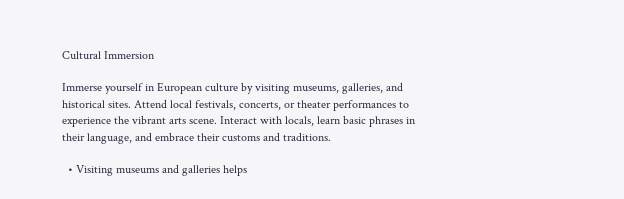Cultural Immersion

Immerse yourself in European culture by visiting museums, galleries, and historical sites. Attend local festivals, concerts, or theater performances to experience the vibrant arts scene. Interact with locals, learn basic phrases in their language, and embrace their customs and traditions.

  • Visiting museums and galleries helps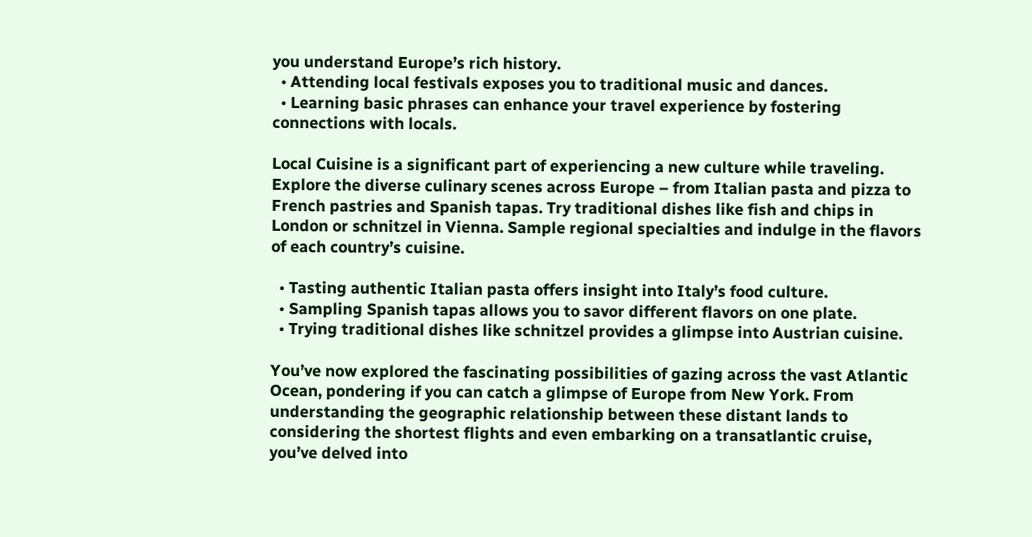you understand Europe’s rich history.
  • Attending local festivals exposes you to traditional music and dances.
  • Learning basic phrases can enhance your travel experience by fostering connections with locals.

Local Cuisine is a significant part of experiencing a new culture while traveling. Explore the diverse culinary scenes across Europe – from Italian pasta and pizza to French pastries and Spanish tapas. Try traditional dishes like fish and chips in London or schnitzel in Vienna. Sample regional specialties and indulge in the flavors of each country’s cuisine.

  • Tasting authentic Italian pasta offers insight into Italy’s food culture.
  • Sampling Spanish tapas allows you to savor different flavors on one plate.
  • Trying traditional dishes like schnitzel provides a glimpse into Austrian cuisine.

You’ve now explored the fascinating possibilities of gazing across the vast Atlantic Ocean, pondering if you can catch a glimpse of Europe from New York. From understanding the geographic relationship between these distant lands to considering the shortest flights and even embarking on a transatlantic cruise, you’ve delved into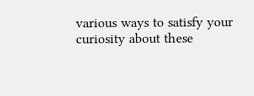various ways to satisfy your curiosity about these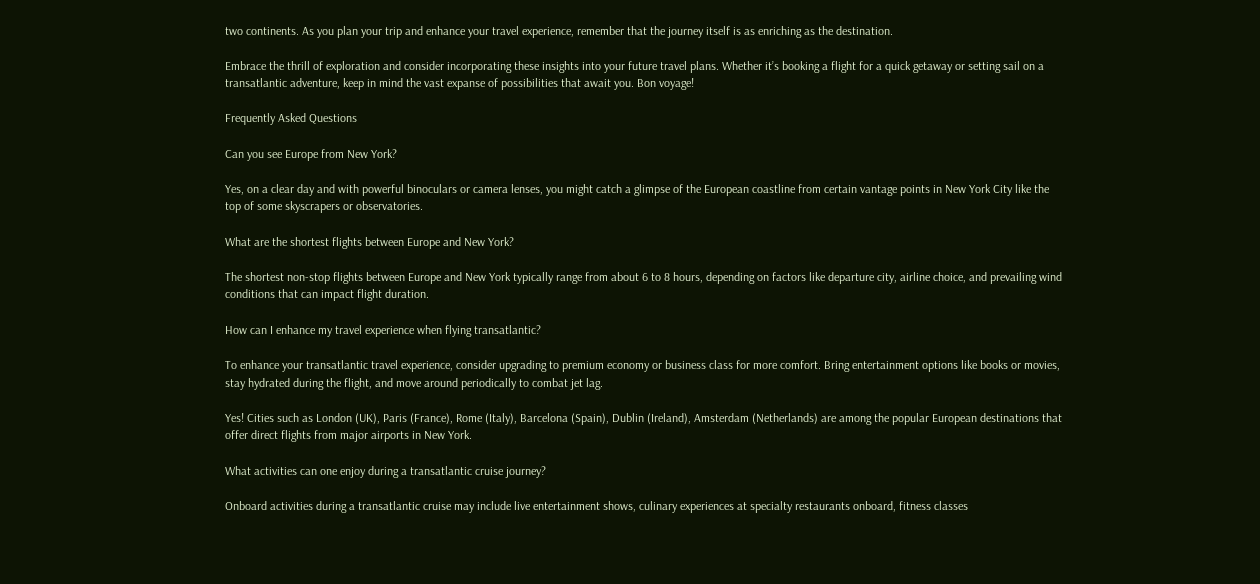two continents. As you plan your trip and enhance your travel experience, remember that the journey itself is as enriching as the destination.

Embrace the thrill of exploration and consider incorporating these insights into your future travel plans. Whether it’s booking a flight for a quick getaway or setting sail on a transatlantic adventure, keep in mind the vast expanse of possibilities that await you. Bon voyage!

Frequently Asked Questions

Can you see Europe from New York?

Yes, on a clear day and with powerful binoculars or camera lenses, you might catch a glimpse of the European coastline from certain vantage points in New York City like the top of some skyscrapers or observatories.

What are the shortest flights between Europe and New York?

The shortest non-stop flights between Europe and New York typically range from about 6 to 8 hours, depending on factors like departure city, airline choice, and prevailing wind conditions that can impact flight duration.

How can I enhance my travel experience when flying transatlantic?

To enhance your transatlantic travel experience, consider upgrading to premium economy or business class for more comfort. Bring entertainment options like books or movies, stay hydrated during the flight, and move around periodically to combat jet lag.

Yes! Cities such as London (UK), Paris (France), Rome (Italy), Barcelona (Spain), Dublin (Ireland), Amsterdam (Netherlands) are among the popular European destinations that offer direct flights from major airports in New York.

What activities can one enjoy during a transatlantic cruise journey?

Onboard activities during a transatlantic cruise may include live entertainment shows, culinary experiences at specialty restaurants onboard, fitness classes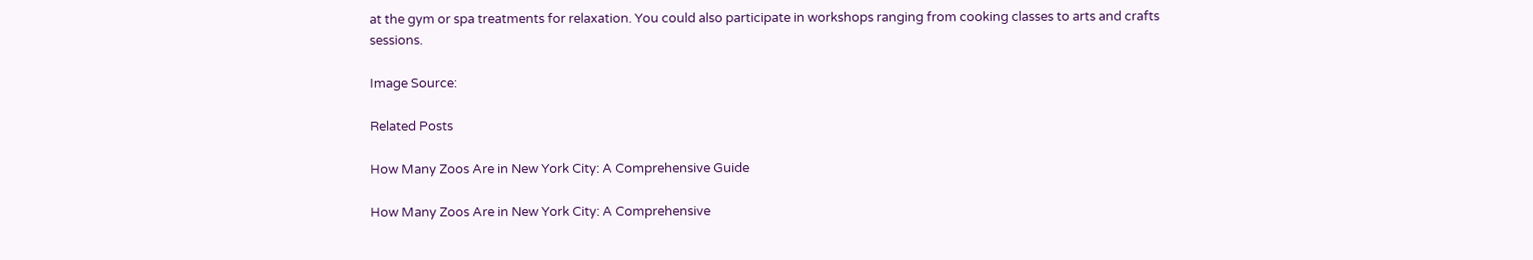at the gym or spa treatments for relaxation. You could also participate in workshops ranging from cooking classes to arts and crafts sessions.

Image Source:

Related Posts

How Many Zoos Are in New York City: A Comprehensive Guide

How Many Zoos Are in New York City: A Comprehensive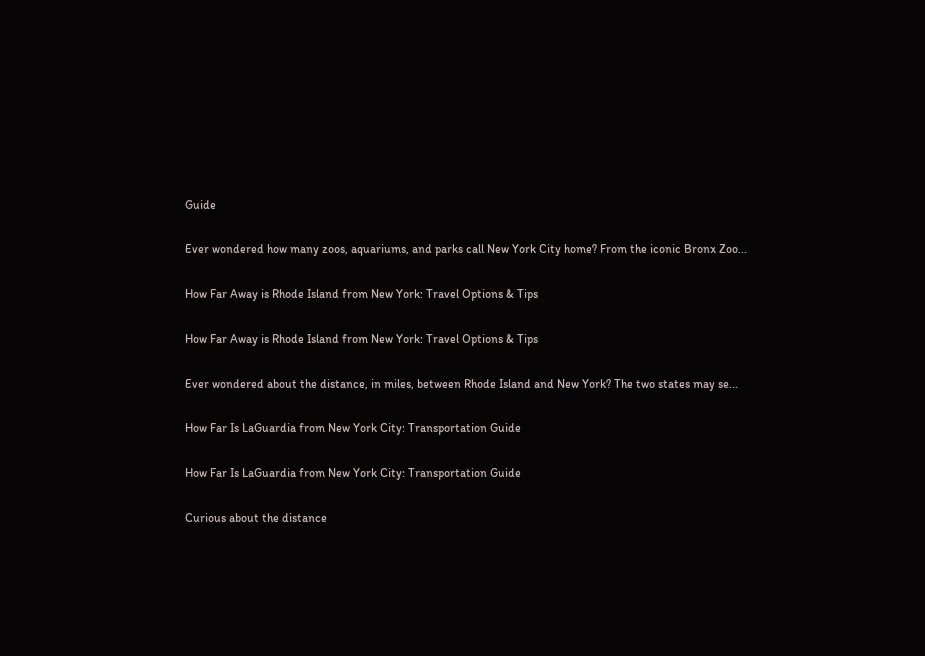Guide

Ever wondered how many zoos, aquariums, and parks call New York City home? From the iconic Bronx Zoo...

How Far Away is Rhode Island from New York: Travel Options & Tips

How Far Away is Rhode Island from New York: Travel Options & Tips

Ever wondered about the distance, in miles, between Rhode Island and New York? The two states may se...

How Far Is LaGuardia from New York City: Transportation Guide

How Far Is LaGuardia from New York City: Transportation Guide

Curious about the distance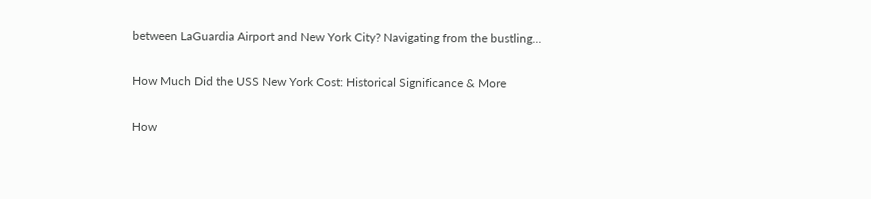between LaGuardia Airport and New York City? Navigating from the bustling...

How Much Did the USS New York Cost: Historical Significance & More

How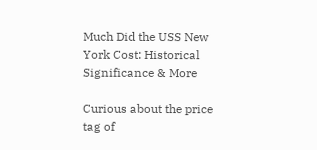Much Did the USS New York Cost: Historical Significance & More

Curious about the price tag of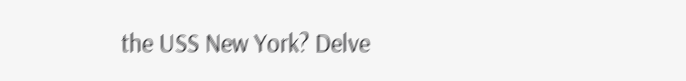the USS New York? Delve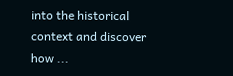into the historical context and discover how ...